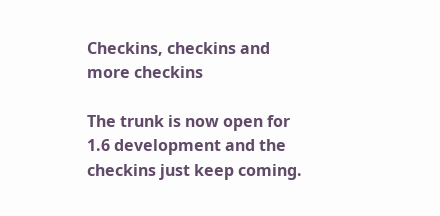Checkins, checkins and more checkins

The trunk is now open for 1.6 development and the checkins just keep coming.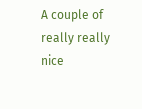A couple of really really nice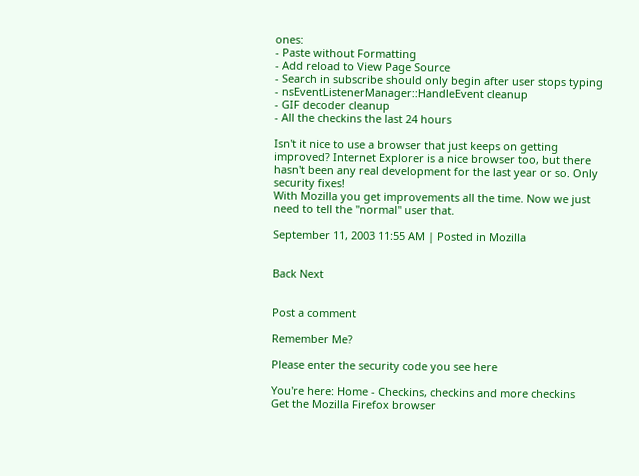ones:
- Paste without Formatting
- Add reload to View Page Source
- Search in subscribe should only begin after user stops typing
- nsEventListenerManager::HandleEvent cleanup
- GIF decoder cleanup
- All the checkins the last 24 hours

Isn't it nice to use a browser that just keeps on getting improved? Internet Explorer is a nice browser too, but there hasn't been any real development for the last year or so. Only security fixes!
With Mozilla you get improvements all the time. Now we just need to tell the "normal" user that.

September 11, 2003 11:55 AM | Posted in Mozilla


Back Next


Post a comment

Remember Me?

Please enter the security code you see here

You're here: Home - Checkins, checkins and more checkins
Get the Mozilla Firefox browser